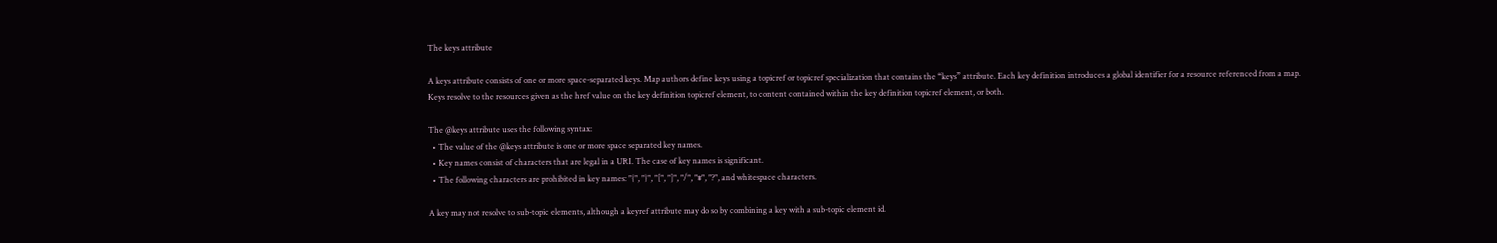The keys attribute

A keys attribute consists of one or more space-separated keys. Map authors define keys using a topicref or topicref specialization that contains the “keys” attribute. Each key definition introduces a global identifier for a resource referenced from a map. Keys resolve to the resources given as the href value on the key definition topicref element, to content contained within the key definition topicref element, or both.

The @keys attribute uses the following syntax:
  • The value of the @keys attribute is one or more space separated key names.
  • Key names consist of characters that are legal in a URI. The case of key names is significant.
  • The following characters are prohibited in key names: "{", "}", "[", "]", "/", "#", "?", and whitespace characters.

A key may not resolve to sub-topic elements, although a keyref attribute may do so by combining a key with a sub-topic element id.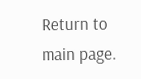Return to main page.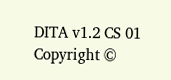DITA v1.2 CS 01
Copyright ©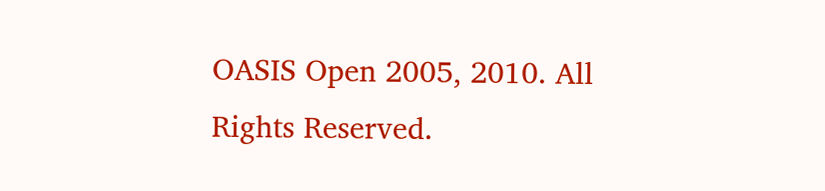OASIS Open 2005, 2010. All Rights Reserved.